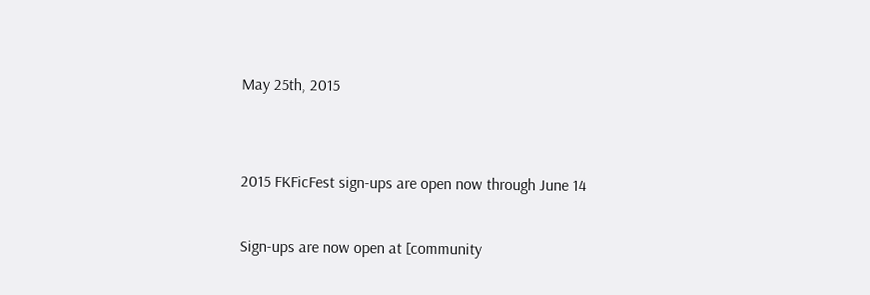May 25th, 2015


2015 FKFicFest sign-ups are open now through June 14

Sign-ups are now open at [community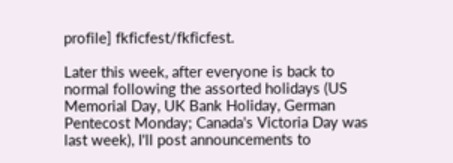profile] fkficfest/fkficfest.

Later this week, after everyone is back to normal following the assorted holidays (US Memorial Day, UK Bank Holiday, German Pentecost Monday; Canada's Victoria Day was last week), I'll post announcements to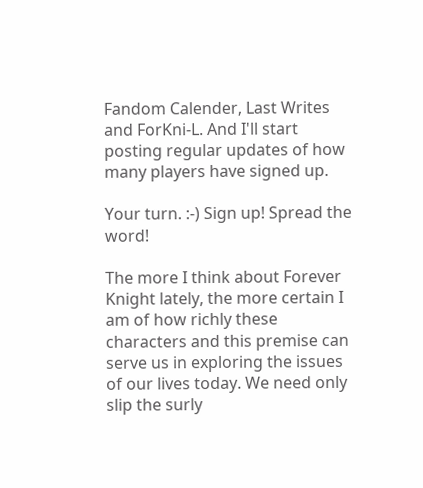Fandom Calender, Last Writes and ForKni-L. And I'll start posting regular updates of how many players have signed up.

Your turn. :-) Sign up! Spread the word!

The more I think about Forever Knight lately, the more certain I am of how richly these characters and this premise can serve us in exploring the issues of our lives today. We need only slip the surly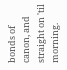bonds of canon, and straight on 'til morning.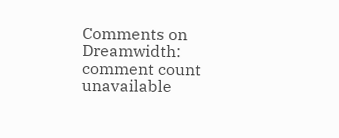Comments on Dreamwidth: comment count unavailable